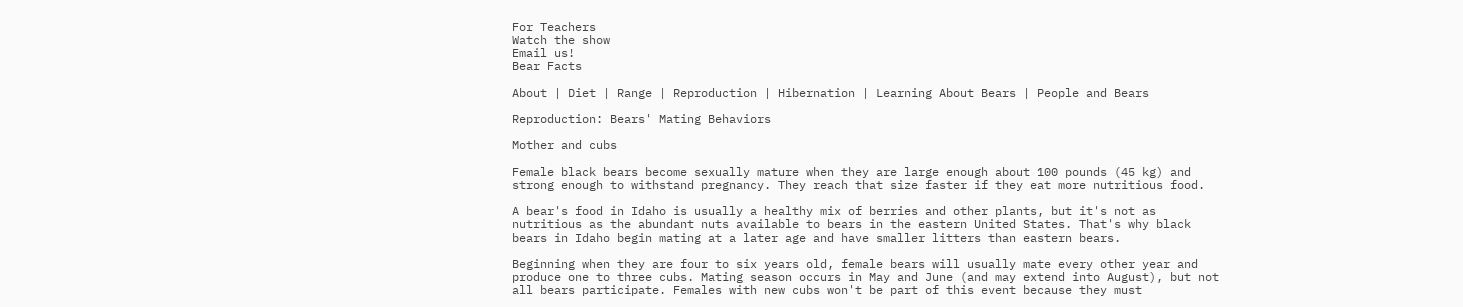For Teachers
Watch the show
Email us!
Bear Facts

About | Diet | Range | Reproduction | Hibernation | Learning About Bears | People and Bears

Reproduction: Bears' Mating Behaviors

Mother and cubs

Female black bears become sexually mature when they are large enough about 100 pounds (45 kg) and strong enough to withstand pregnancy. They reach that size faster if they eat more nutritious food.

A bear's food in Idaho is usually a healthy mix of berries and other plants, but it's not as nutritious as the abundant nuts available to bears in the eastern United States. That's why black bears in Idaho begin mating at a later age and have smaller litters than eastern bears.

Beginning when they are four to six years old, female bears will usually mate every other year and produce one to three cubs. Mating season occurs in May and June (and may extend into August), but not all bears participate. Females with new cubs won't be part of this event because they must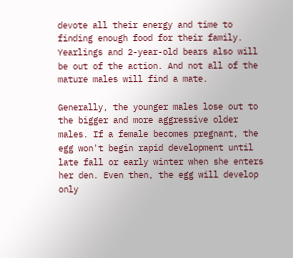devote all their energy and time to finding enough food for their family. Yearlings and 2-year-old bears also will be out of the action. And not all of the mature males will find a mate.

Generally, the younger males lose out to the bigger and more aggressive older males. If a female becomes pregnant, the egg won't begin rapid development until late fall or early winter when she enters her den. Even then, the egg will develop only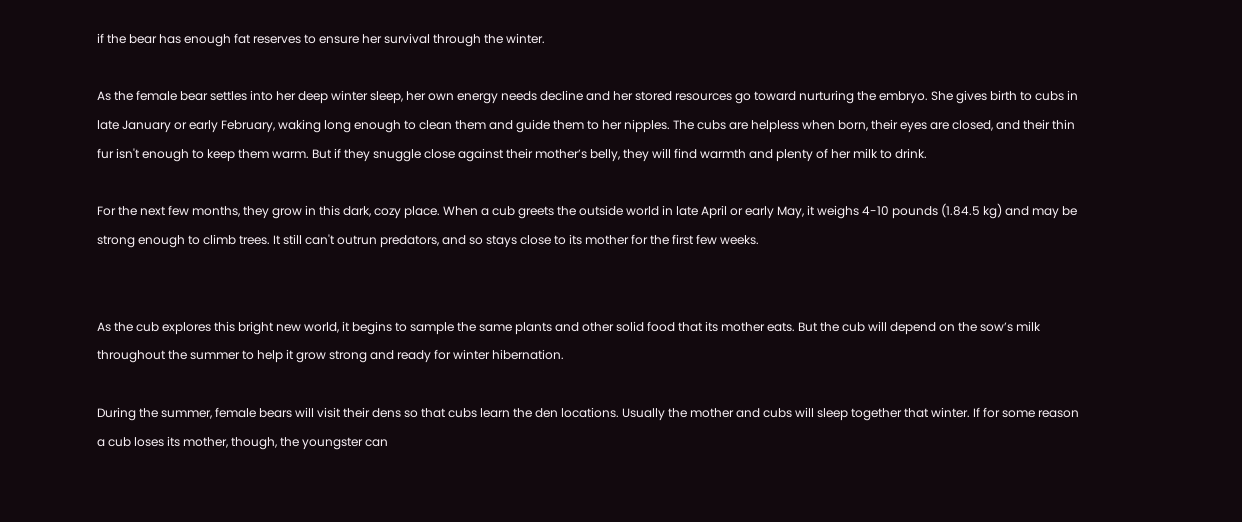if the bear has enough fat reserves to ensure her survival through the winter.

As the female bear settles into her deep winter sleep, her own energy needs decline and her stored resources go toward nurturing the embryo. She gives birth to cubs in late January or early February, waking long enough to clean them and guide them to her nipples. The cubs are helpless when born, their eyes are closed, and their thin fur isn't enough to keep them warm. But if they snuggle close against their mother’s belly, they will find warmth and plenty of her milk to drink.

For the next few months, they grow in this dark, cozy place. When a cub greets the outside world in late April or early May, it weighs 4-10 pounds (1.84.5 kg) and may be strong enough to climb trees. It still can't outrun predators, and so stays close to its mother for the first few weeks.


As the cub explores this bright new world, it begins to sample the same plants and other solid food that its mother eats. But the cub will depend on the sow’s milk throughout the summer to help it grow strong and ready for winter hibernation.

During the summer, female bears will visit their dens so that cubs learn the den locations. Usually the mother and cubs will sleep together that winter. If for some reason a cub loses its mother, though, the youngster can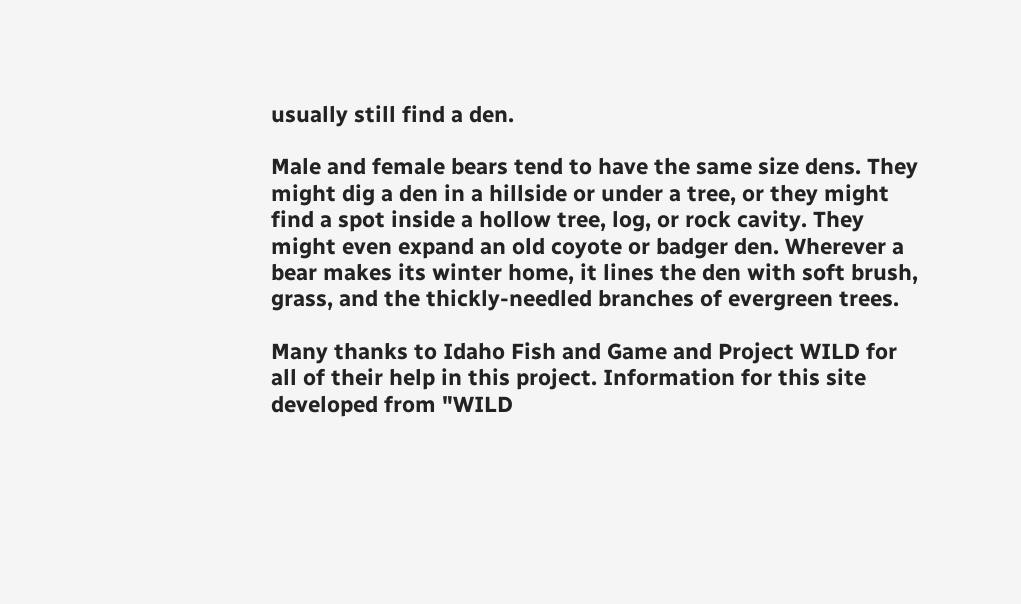usually still find a den.

Male and female bears tend to have the same size dens. They might dig a den in a hillside or under a tree, or they might find a spot inside a hollow tree, log, or rock cavity. They might even expand an old coyote or badger den. Wherever a bear makes its winter home, it lines the den with soft brush, grass, and the thickly-needled branches of evergreen trees.

Many thanks to Idaho Fish and Game and Project WILD for all of their help in this project. Information for this site developed from "WILD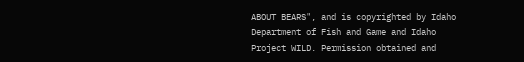ABOUT BEARS", and is copyrighted by Idaho Department of Fish and Game and Idaho Project WILD. Permission obtained and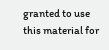granted to use this material for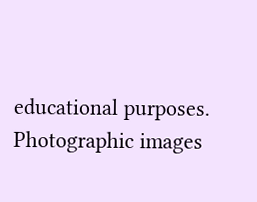educational purposes. Photographic images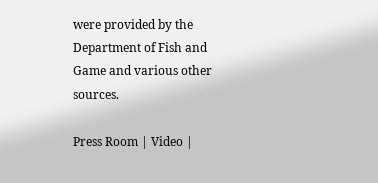were provided by the Department of Fish and Game and various other sources.

Press Room | Video |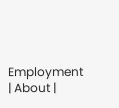Employment | About |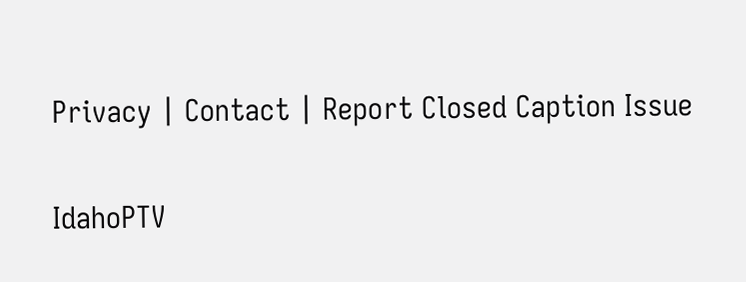Privacy | Contact | Report Closed Caption Issue

IdahoPTV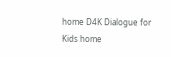home D4K Dialogue for Kids home